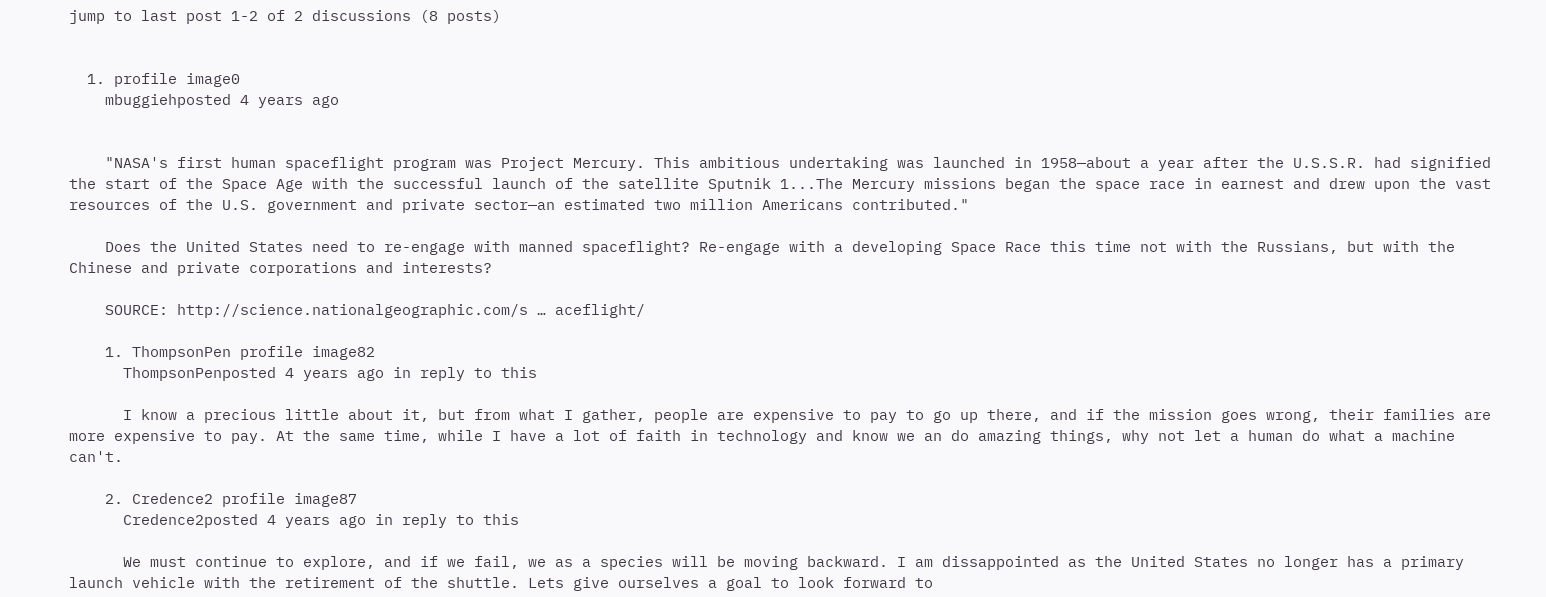jump to last post 1-2 of 2 discussions (8 posts)


  1. profile image0
    mbuggiehposted 4 years ago


    "NASA's first human spaceflight program was Project Mercury. This ambitious undertaking was launched in 1958—about a year after the U.S.S.R. had signified the start of the Space Age with the successful launch of the satellite Sputnik 1...The Mercury missions began the space race in earnest and drew upon the vast resources of the U.S. government and private sector—an estimated two million Americans contributed."

    Does the United States need to re-engage with manned spaceflight? Re-engage with a developing Space Race this time not with the Russians, but with the Chinese and private corporations and interests?

    SOURCE: http://science.nationalgeographic.com/s … aceflight/

    1. ThompsonPen profile image82
      ThompsonPenposted 4 years ago in reply to this

      I know a precious little about it, but from what I gather, people are expensive to pay to go up there, and if the mission goes wrong, their families are more expensive to pay. At the same time, while I have a lot of faith in technology and know we an do amazing things, why not let a human do what a machine can't.

    2. Credence2 profile image87
      Credence2posted 4 years ago in reply to this

      We must continue to explore, and if we fail, we as a species will be moving backward. I am dissappointed as the United States no longer has a primary launch vehicle with the retirement of the shuttle. Lets give ourselves a goal to look forward to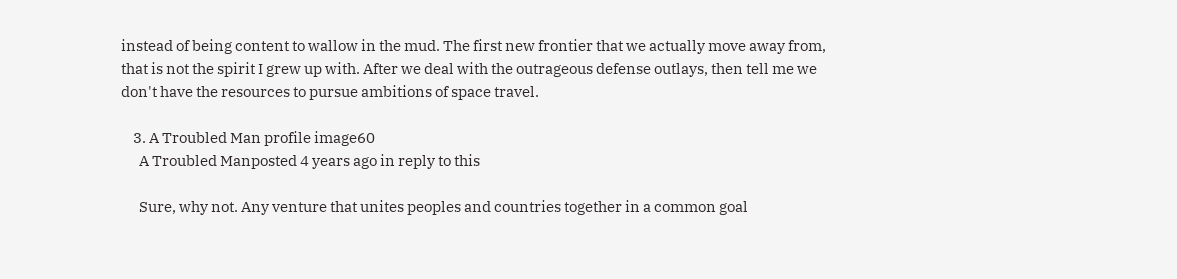instead of being content to wallow in the mud. The first new frontier that we actually move away from, that is not the spirit I grew up with. After we deal with the outrageous defense outlays, then tell me we don't have the resources to pursue ambitions of space travel.

    3. A Troubled Man profile image60
      A Troubled Manposted 4 years ago in reply to this

      Sure, why not. Any venture that unites peoples and countries together in a common goal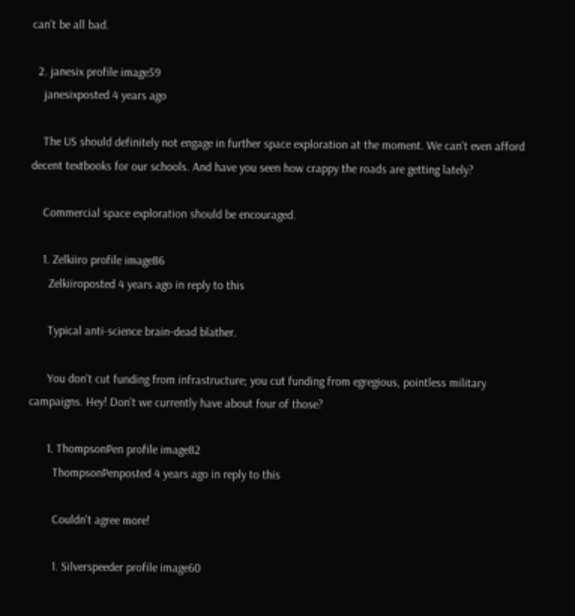can't be all bad.

  2. janesix profile image59
    janesixposted 4 years ago

    The US should definitely not engage in further space exploration at the moment. We can't even afford decent textbooks for our schools. And have you seen how crappy the roads are getting lately?

    Commercial space exploration should be encouraged.

    1. Zelkiiro profile image86
      Zelkiiroposted 4 years ago in reply to this

      Typical anti-science brain-dead blather.

      You don't cut funding from infrastructure; you cut funding from egregious, pointless military campaigns. Hey! Don't we currently have about four of those?

      1. ThompsonPen profile image82
        ThompsonPenposted 4 years ago in reply to this

        Couldn't agree more!

        1. Silverspeeder profile image60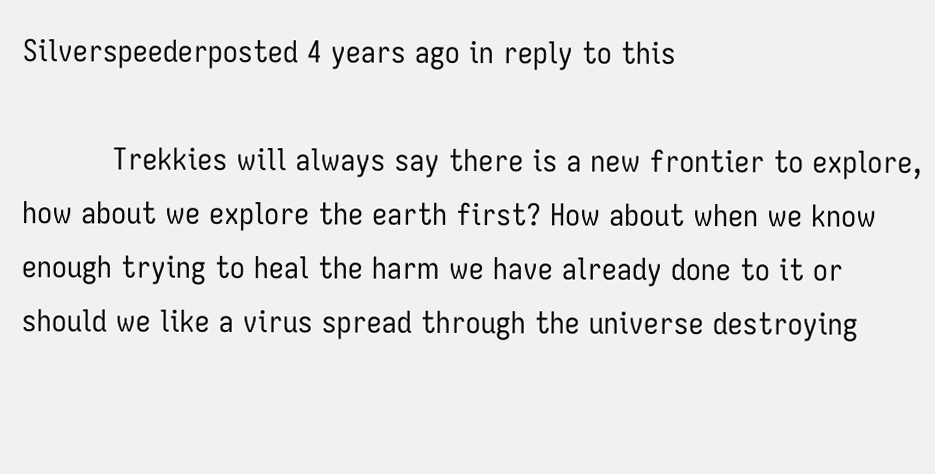Silverspeederposted 4 years ago in reply to this

          Trekkies will always say there is a new frontier to explore, how about we explore the earth first? How about when we know enough trying to heal the harm we have already done to it or should we like a virus spread through the universe destroying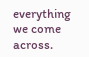everything we come across.